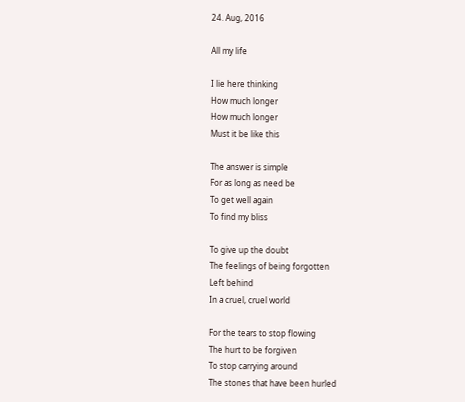24. Aug, 2016

All my life

I lie here thinking
How much longer
How much longer
Must it be like this

The answer is simple
For as long as need be
To get well again
To find my bliss

To give up the doubt
The feelings of being forgotten
Left behind
In a cruel, cruel world

For the tears to stop flowing
The hurt to be forgiven
To stop carrying around
The stones that have been hurled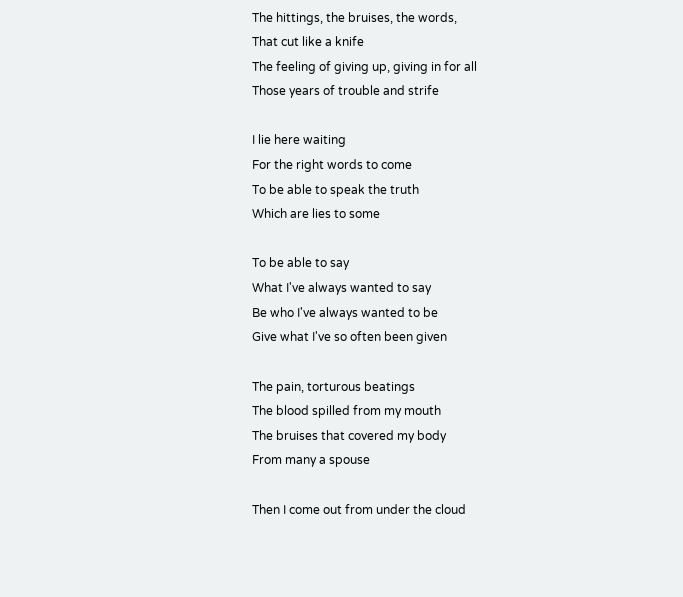The hittings, the bruises, the words,
That cut like a knife
The feeling of giving up, giving in for all
Those years of trouble and strife

I lie here waiting
For the right words to come
To be able to speak the truth
Which are lies to some

To be able to say
What I've always wanted to say
Be who I've always wanted to be
Give what I've so often been given

The pain, torturous beatings
The blood spilled from my mouth
The bruises that covered my body
From many a spouse

Then I come out from under the cloud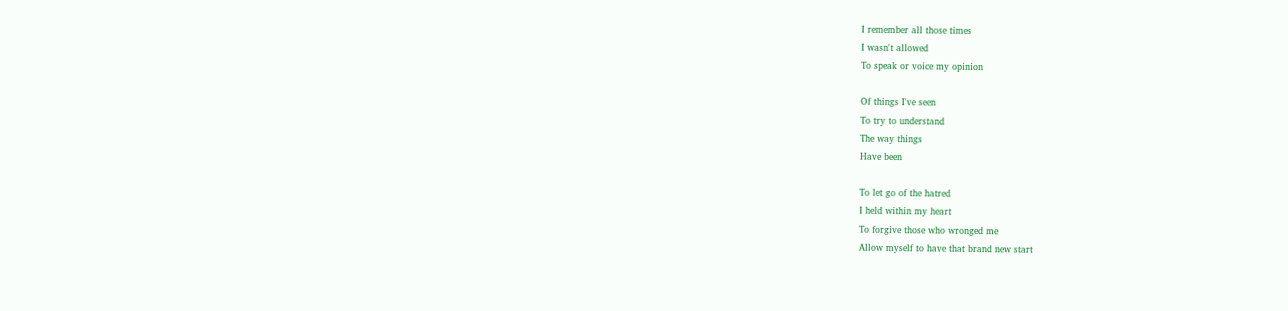I remember all those times
I wasn't allowed
To speak or voice my opinion

Of things I've seen
To try to understand
The way things
Have been

To let go of the hatred
I held within my heart
To forgive those who wronged me
Allow myself to have that brand new start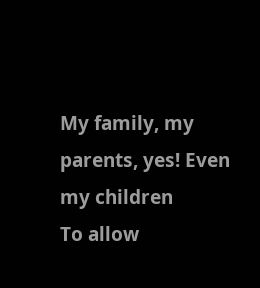My family, my parents, yes! Even my children
To allow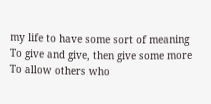my life to have some sort of meaning
To give and give, then give some more
To allow others who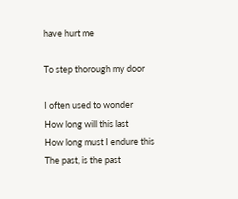have hurt me

To step thorough my door

I often used to wonder
How long will this last
How long must I endure this
The past, is the past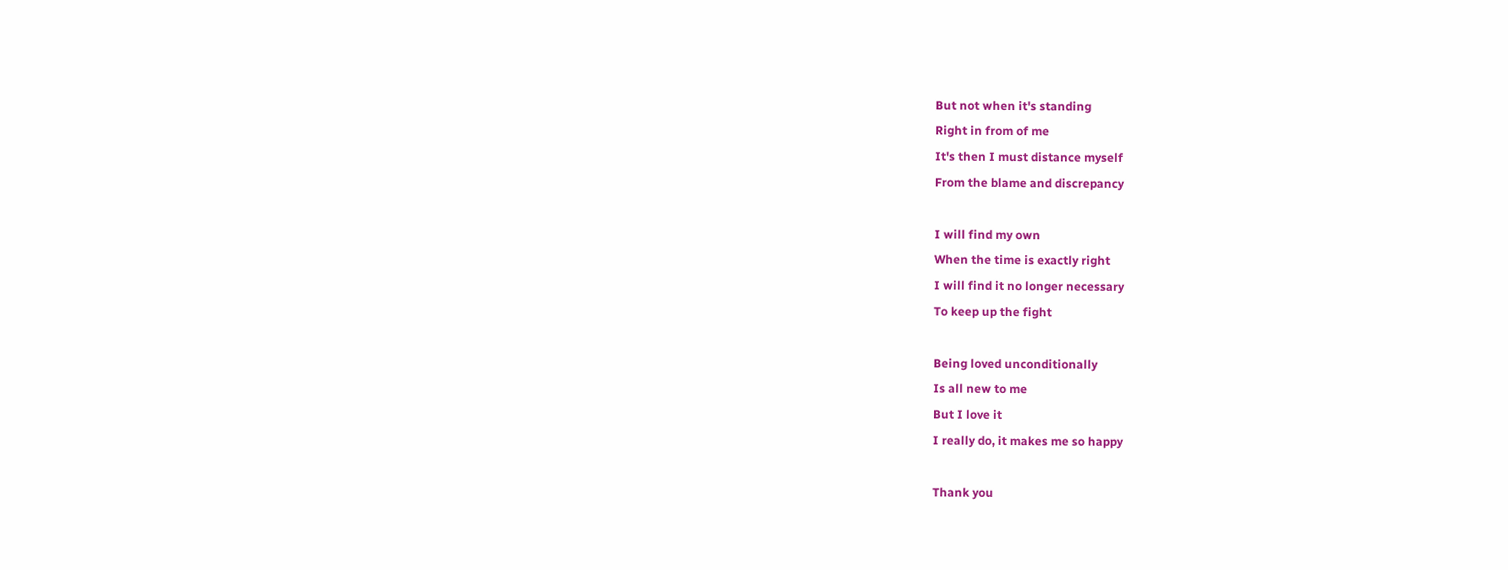But not when it's standing
Right in from of me
It's then I must distance myself
From the blame and discrepancy

I will find my own
When the time is exactly right
I will find it no longer necessary
To keep up the fight

Being loved unconditionally
Is all new to me
But I love it
I really do, it makes me so happy

Thank you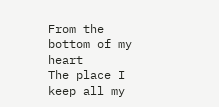From the bottom of my heart
The place I keep all my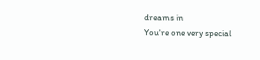dreams in
You're one very special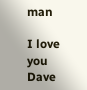man

I love you Dave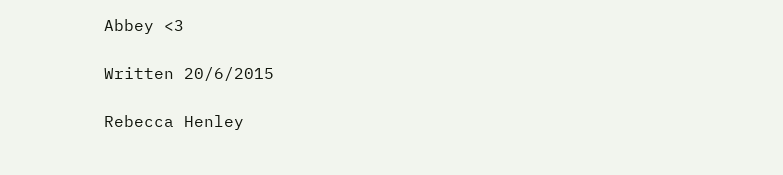Abbey <3

Written 20/6/2015

Rebecca Henley